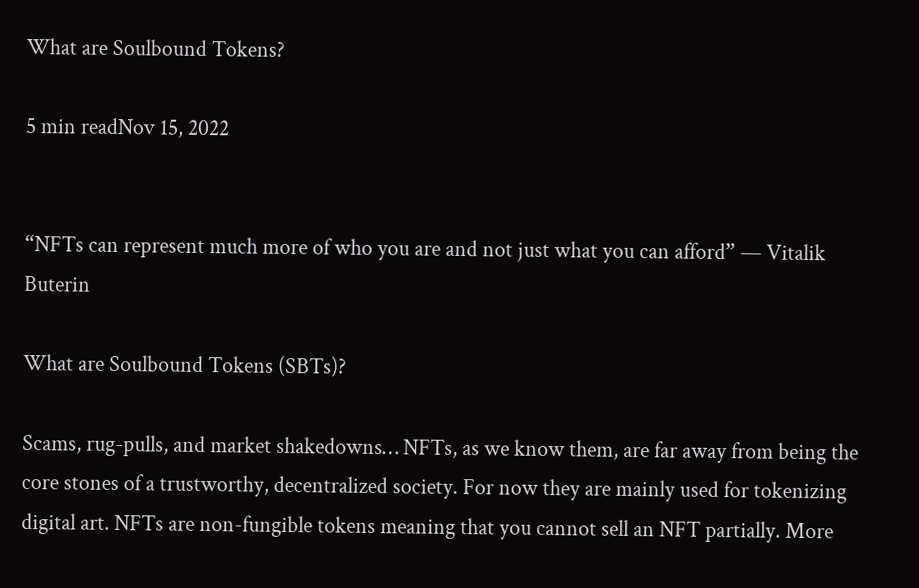What are Soulbound Tokens?

5 min readNov 15, 2022


“NFTs can represent much more of who you are and not just what you can afford” — Vitalik Buterin

What are Soulbound Tokens (SBTs)?

Scams, rug-pulls, and market shakedowns… NFTs, as we know them, are far away from being the core stones of a trustworthy, decentralized society. For now they are mainly used for tokenizing digital art. NFTs are non-fungible tokens meaning that you cannot sell an NFT partially. More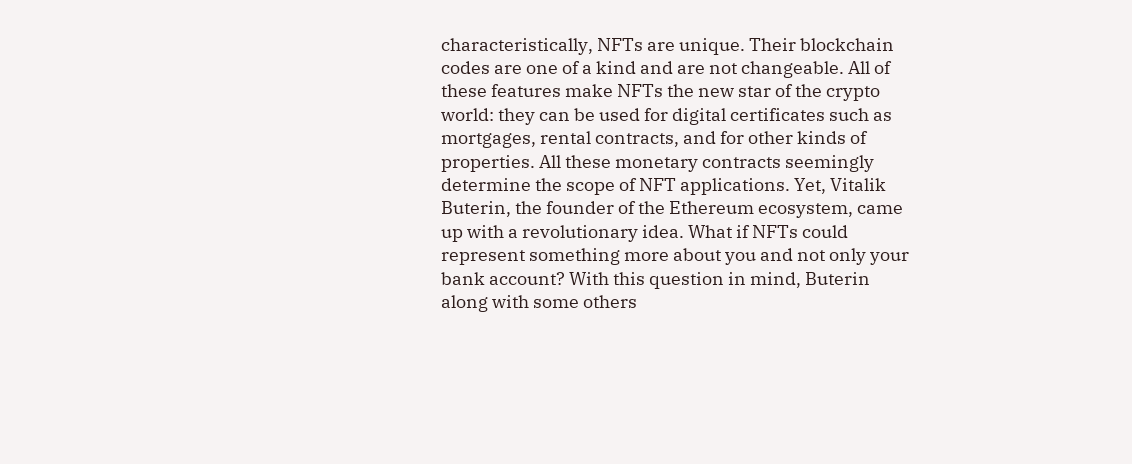characteristically, NFTs are unique. Their blockchain codes are one of a kind and are not changeable. All of these features make NFTs the new star of the crypto world: they can be used for digital certificates such as mortgages, rental contracts, and for other kinds of properties. All these monetary contracts seemingly determine the scope of NFT applications. Yet, Vitalik Buterin, the founder of the Ethereum ecosystem, came up with a revolutionary idea. What if NFTs could represent something more about you and not only your bank account? With this question in mind, Buterin along with some others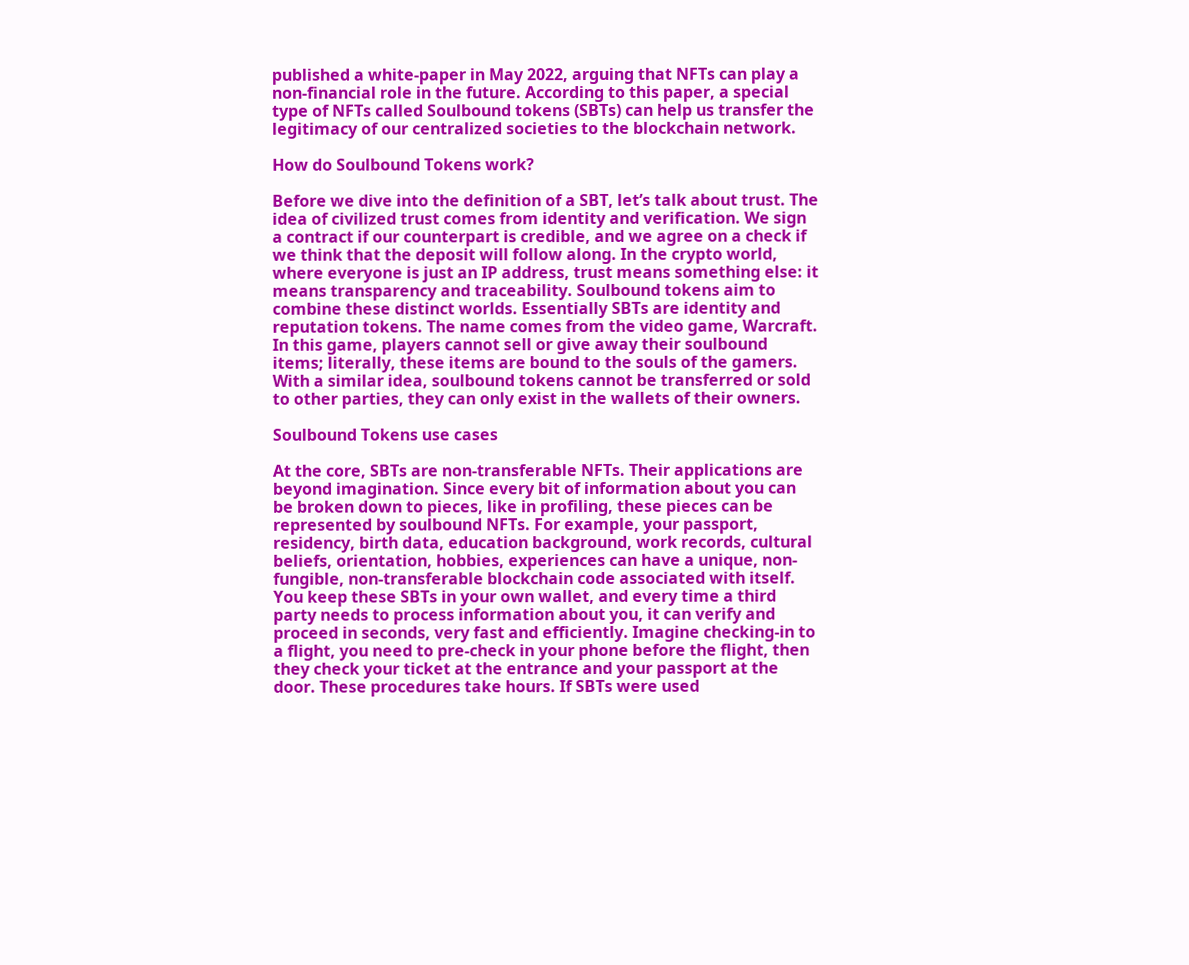published a white-paper in May 2022, arguing that NFTs can play a non-financial role in the future. According to this paper, a special type of NFTs called Soulbound tokens (SBTs) can help us transfer the legitimacy of our centralized societies to the blockchain network.

How do Soulbound Tokens work?

Before we dive into the definition of a SBT, let’s talk about trust. The idea of civilized trust comes from identity and verification. We sign a contract if our counterpart is credible, and we agree on a check if we think that the deposit will follow along. In the crypto world, where everyone is just an IP address, trust means something else: it means transparency and traceability. Soulbound tokens aim to combine these distinct worlds. Essentially SBTs are identity and reputation tokens. The name comes from the video game, Warcraft. In this game, players cannot sell or give away their soulbound items; literally, these items are bound to the souls of the gamers. With a similar idea, soulbound tokens cannot be transferred or sold to other parties, they can only exist in the wallets of their owners.

Soulbound Tokens use cases

At the core, SBTs are non-transferable NFTs. Their applications are beyond imagination. Since every bit of information about you can be broken down to pieces, like in profiling, these pieces can be represented by soulbound NFTs. For example, your passport, residency, birth data, education background, work records, cultural beliefs, orientation, hobbies, experiences can have a unique, non-fungible, non-transferable blockchain code associated with itself. You keep these SBTs in your own wallet, and every time a third party needs to process information about you, it can verify and proceed in seconds, very fast and efficiently. Imagine checking-in to a flight, you need to pre-check in your phone before the flight, then they check your ticket at the entrance and your passport at the door. These procedures take hours. If SBTs were used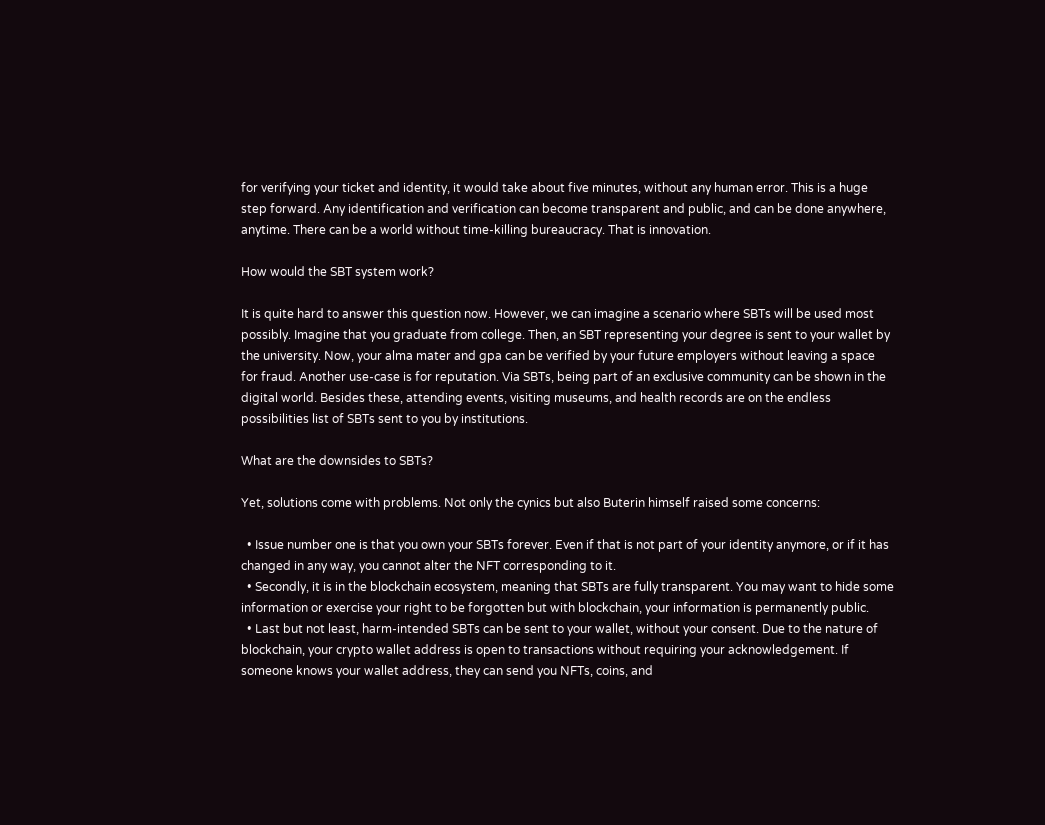for verifying your ticket and identity, it would take about five minutes, without any human error. This is a huge step forward. Any identification and verification can become transparent and public, and can be done anywhere, anytime. There can be a world without time-killing bureaucracy. That is innovation.

How would the SBT system work?

It is quite hard to answer this question now. However, we can imagine a scenario where SBTs will be used most possibly. Imagine that you graduate from college. Then, an SBT representing your degree is sent to your wallet by the university. Now, your alma mater and gpa can be verified by your future employers without leaving a space for fraud. Another use-case is for reputation. Via SBTs, being part of an exclusive community can be shown in the digital world. Besides these, attending events, visiting museums, and health records are on the endless possibilities list of SBTs sent to you by institutions.

What are the downsides to SBTs?

Yet, solutions come with problems. Not only the cynics but also Buterin himself raised some concerns:

  • Issue number one is that you own your SBTs forever. Even if that is not part of your identity anymore, or if it has changed in any way, you cannot alter the NFT corresponding to it.
  • Secondly, it is in the blockchain ecosystem, meaning that SBTs are fully transparent. You may want to hide some information or exercise your right to be forgotten but with blockchain, your information is permanently public.
  • Last but not least, harm-intended SBTs can be sent to your wallet, without your consent. Due to the nature of blockchain, your crypto wallet address is open to transactions without requiring your acknowledgement. If someone knows your wallet address, they can send you NFTs, coins, and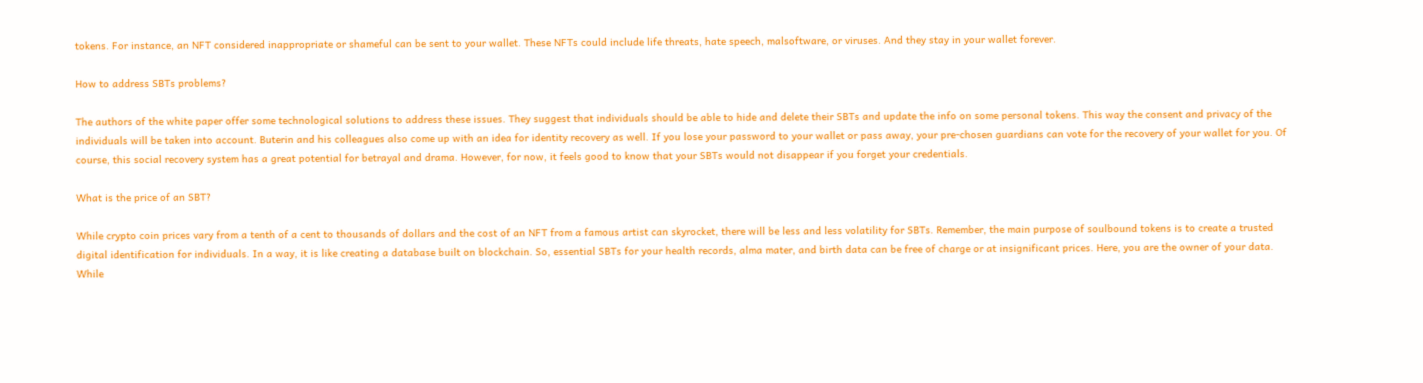tokens. For instance, an NFT considered inappropriate or shameful can be sent to your wallet. These NFTs could include life threats, hate speech, malsoftware, or viruses. And they stay in your wallet forever.

How to address SBTs problems?

The authors of the white paper offer some technological solutions to address these issues. They suggest that individuals should be able to hide and delete their SBTs and update the info on some personal tokens. This way the consent and privacy of the individuals will be taken into account. Buterin and his colleagues also come up with an idea for identity recovery as well. If you lose your password to your wallet or pass away, your pre-chosen guardians can vote for the recovery of your wallet for you. Of course, this social recovery system has a great potential for betrayal and drama. However, for now, it feels good to know that your SBTs would not disappear if you forget your credentials.

What is the price of an SBT?

While crypto coin prices vary from a tenth of a cent to thousands of dollars and the cost of an NFT from a famous artist can skyrocket, there will be less and less volatility for SBTs. Remember, the main purpose of soulbound tokens is to create a trusted digital identification for individuals. In a way, it is like creating a database built on blockchain. So, essential SBTs for your health records, alma mater, and birth data can be free of charge or at insignificant prices. Here, you are the owner of your data. While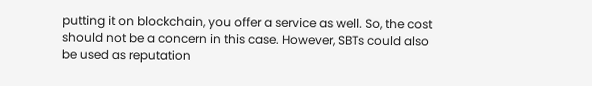putting it on blockchain, you offer a service as well. So, the cost should not be a concern in this case. However, SBTs could also be used as reputation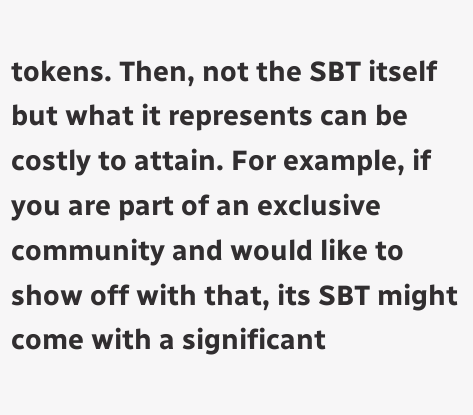tokens. Then, not the SBT itself but what it represents can be costly to attain. For example, if you are part of an exclusive community and would like to show off with that, its SBT might come with a significant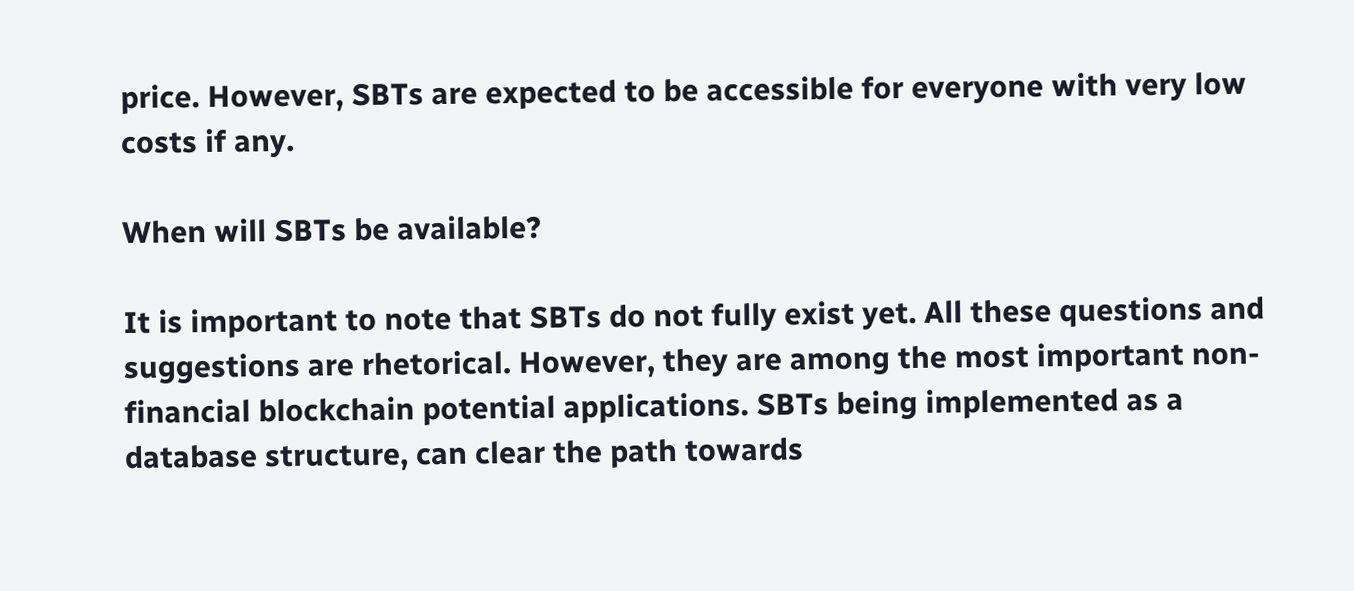price. However, SBTs are expected to be accessible for everyone with very low costs if any.

When will SBTs be available?

It is important to note that SBTs do not fully exist yet. All these questions and suggestions are rhetorical. However, they are among the most important non-financial blockchain potential applications. SBTs being implemented as a database structure, can clear the path towards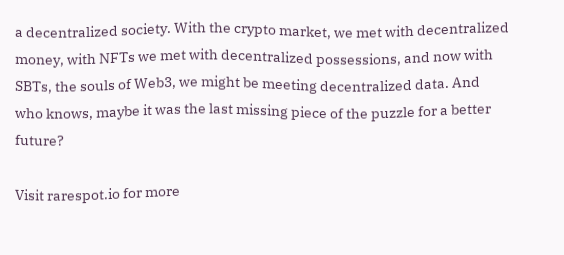a decentralized society. With the crypto market, we met with decentralized money, with NFTs we met with decentralized possessions, and now with SBTs, the souls of Web3, we might be meeting decentralized data. And who knows, maybe it was the last missing piece of the puzzle for a better future?

Visit rarespot.io for more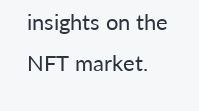insights on the NFT market.